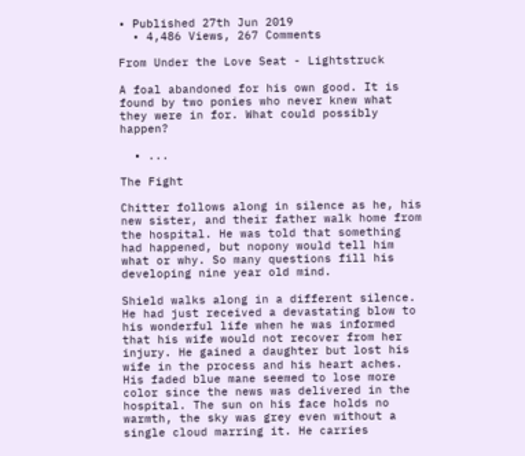• Published 27th Jun 2019
  • 4,486 Views, 267 Comments

From Under the Love Seat - Lightstruck

A foal abandoned for his own good. It is found by two ponies who never knew what they were in for. What could possibly happen?

  • ...

The Fight

Chitter follows along in silence as he, his new sister, and their father walk home from the hospital. He was told that something had happened, but nopony would tell him what or why. So many questions fill his developing nine year old mind.

Shield walks along in a different silence. He had just received a devastating blow to his wonderful life when he was informed that his wife would not recover from her injury. He gained a daughter but lost his wife in the process and his heart aches. His faded blue mane seemed to lose more color since the news was delivered in the hospital. The sun on his face holds no warmth, the sky was grey even without a single cloud marring it. He carries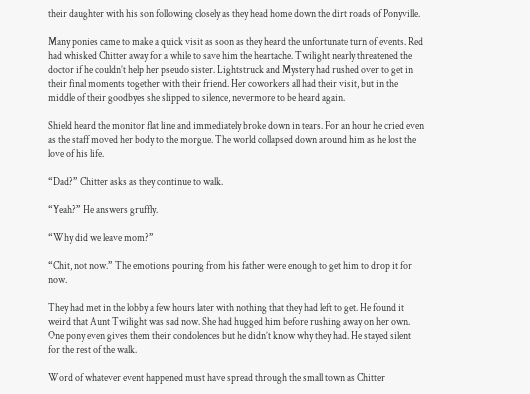their daughter with his son following closely as they head home down the dirt roads of Ponyville.

Many ponies came to make a quick visit as soon as they heard the unfortunate turn of events. Red had whisked Chitter away for a while to save him the heartache. Twilight nearly threatened the doctor if he couldn’t help her pseudo sister. Lightstruck and Mystery had rushed over to get in their final moments together with their friend. Her coworkers all had their visit, but in the middle of their goodbyes she slipped to silence, nevermore to be heard again.

Shield heard the monitor flat line and immediately broke down in tears. For an hour he cried even as the staff moved her body to the morgue. The world collapsed down around him as he lost the love of his life.

“Dad?” Chitter asks as they continue to walk.

“Yeah?” He answers gruffly.

“Why did we leave mom?”

“Chit, not now.” The emotions pouring from his father were enough to get him to drop it for now.

They had met in the lobby a few hours later with nothing that they had left to get. He found it weird that Aunt Twilight was sad now. She had hugged him before rushing away on her own. One pony even gives them their condolences but he didn’t know why they had. He stayed silent for the rest of the walk.

Word of whatever event happened must have spread through the small town as Chitter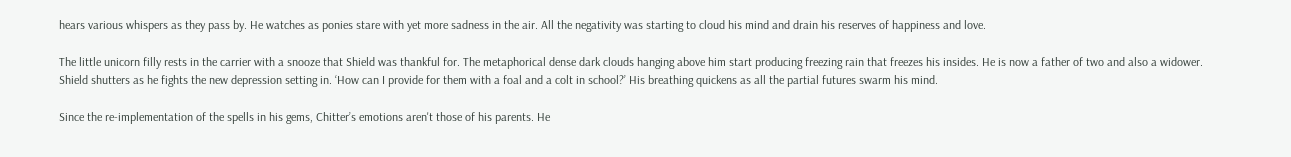hears various whispers as they pass by. He watches as ponies stare with yet more sadness in the air. All the negativity was starting to cloud his mind and drain his reserves of happiness and love.

The little unicorn filly rests in the carrier with a snooze that Shield was thankful for. The metaphorical dense dark clouds hanging above him start producing freezing rain that freezes his insides. He is now a father of two and also a widower. Shield shutters as he fights the new depression setting in. ‘How can I provide for them with a foal and a colt in school?’ His breathing quickens as all the partial futures swarm his mind.

Since the re-implementation of the spells in his gems, Chitter’s emotions aren't those of his parents. He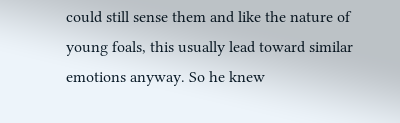could still sense them and like the nature of young foals, this usually lead toward similar emotions anyway. So he knew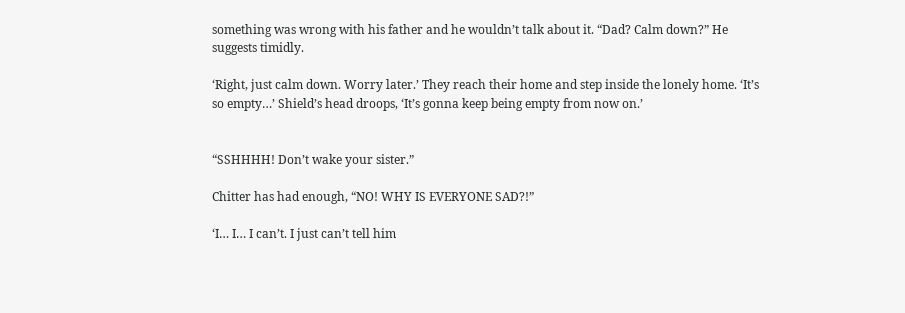something was wrong with his father and he wouldn’t talk about it. “Dad? Calm down?” He suggests timidly.

‘Right, just calm down. Worry later.’ They reach their home and step inside the lonely home. ‘It’s so empty…’ Shield’s head droops, ‘It’s gonna keep being empty from now on.’


“SSHHHH! Don’t wake your sister.”

Chitter has had enough, “NO! WHY IS EVERYONE SAD?!”

‘I… I… I can’t. I just can’t tell him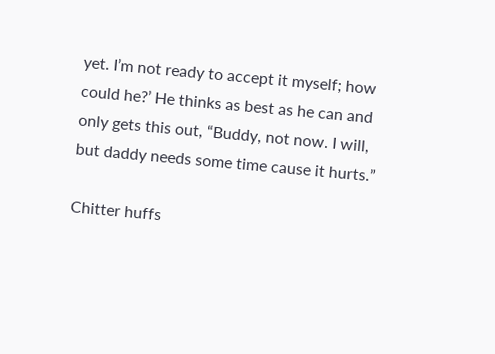yet. I’m not ready to accept it myself; how could he?’ He thinks as best as he can and only gets this out, “Buddy, not now. I will, but daddy needs some time cause it hurts.”

Chitter huffs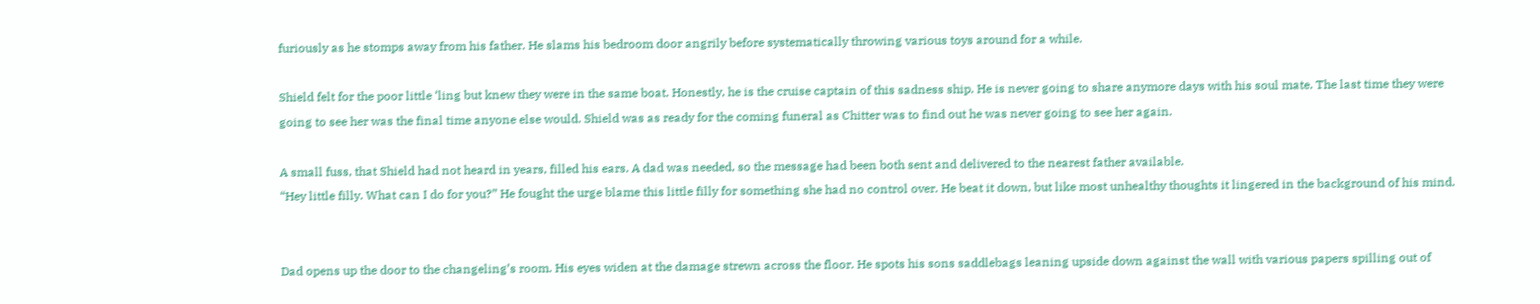furiously as he stomps away from his father. He slams his bedroom door angrily before systematically throwing various toys around for a while.

Shield felt for the poor little ‘ling but knew they were in the same boat. Honestly, he is the cruise captain of this sadness ship. He is never going to share anymore days with his soul mate. The last time they were going to see her was the final time anyone else would. Shield was as ready for the coming funeral as Chitter was to find out he was never going to see her again.

A small fuss, that Shield had not heard in years, filled his ears. A dad was needed, so the message had been both sent and delivered to the nearest father available.
“Hey little filly. What can I do for you?” He fought the urge blame this little filly for something she had no control over. He beat it down, but like most unhealthy thoughts it lingered in the background of his mind.


Dad opens up the door to the changeling’s room. His eyes widen at the damage strewn across the floor. He spots his sons saddlebags leaning upside down against the wall with various papers spilling out of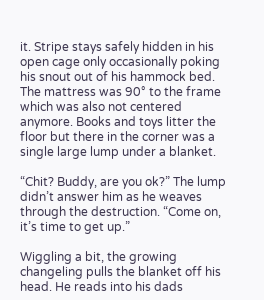it. Stripe stays safely hidden in his open cage only occasionally poking his snout out of his hammock bed. The mattress was 90° to the frame which was also not centered anymore. Books and toys litter the floor but there in the corner was a single large lump under a blanket.

“Chit? Buddy, are you ok?” The lump didn’t answer him as he weaves through the destruction. “Come on, it’s time to get up.”

Wiggling a bit, the growing changeling pulls the blanket off his head. He reads into his dads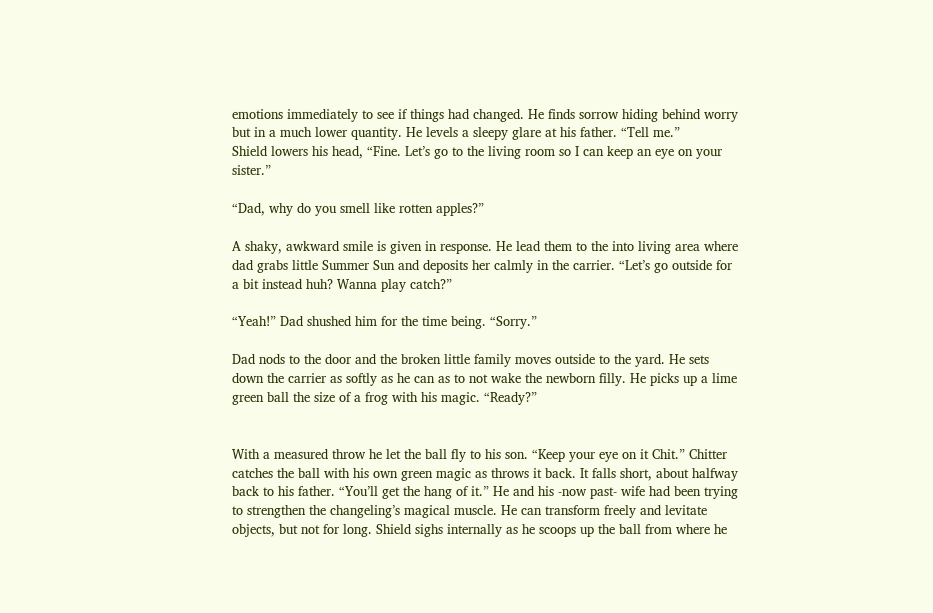emotions immediately to see if things had changed. He finds sorrow hiding behind worry but in a much lower quantity. He levels a sleepy glare at his father. “Tell me.”
Shield lowers his head, “Fine. Let’s go to the living room so I can keep an eye on your sister.”

“Dad, why do you smell like rotten apples?”

A shaky, awkward smile is given in response. He lead them to the into living area where dad grabs little Summer Sun and deposits her calmly in the carrier. “Let’s go outside for a bit instead huh? Wanna play catch?”

“Yeah!” Dad shushed him for the time being. “Sorry.”

Dad nods to the door and the broken little family moves outside to the yard. He sets down the carrier as softly as he can as to not wake the newborn filly. He picks up a lime green ball the size of a frog with his magic. “Ready?”


With a measured throw he let the ball fly to his son. “Keep your eye on it Chit.” Chitter catches the ball with his own green magic as throws it back. It falls short, about halfway back to his father. “You’ll get the hang of it.” He and his -now past- wife had been trying to strengthen the changeling’s magical muscle. He can transform freely and levitate objects, but not for long. Shield sighs internally as he scoops up the ball from where he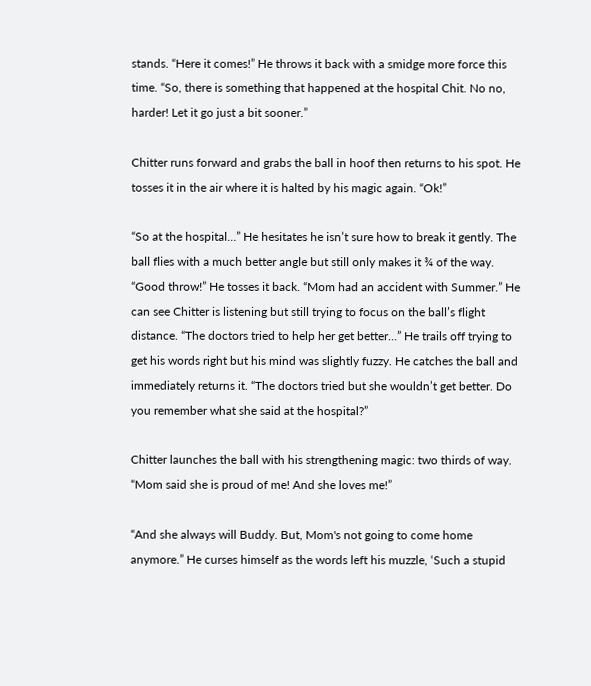stands. “Here it comes!” He throws it back with a smidge more force this time. “So, there is something that happened at the hospital Chit. No no, harder! Let it go just a bit sooner.”

Chitter runs forward and grabs the ball in hoof then returns to his spot. He tosses it in the air where it is halted by his magic again. “Ok!”

“So at the hospital…” He hesitates he isn’t sure how to break it gently. The ball flies with a much better angle but still only makes it ¾ of the way. “Good throw!” He tosses it back. “Mom had an accident with Summer.” He can see Chitter is listening but still trying to focus on the ball’s flight distance. “The doctors tried to help her get better…” He trails off trying to get his words right but his mind was slightly fuzzy. He catches the ball and immediately returns it. “The doctors tried but she wouldn’t get better. Do you remember what she said at the hospital?”

Chitter launches the ball with his strengthening magic: two thirds of way. “Mom said she is proud of me! And she loves me!”

“And she always will Buddy. But, Mom's not going to come home anymore.” He curses himself as the words left his muzzle, ‘Such a stupid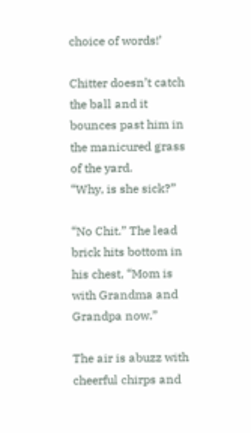choice of words!’

Chitter doesn’t catch the ball and it bounces past him in the manicured grass of the yard.
“Why, is she sick?”

“No Chit.” The lead brick hits bottom in his chest, “Mom is with Grandma and Grandpa now.”

The air is abuzz with cheerful chirps and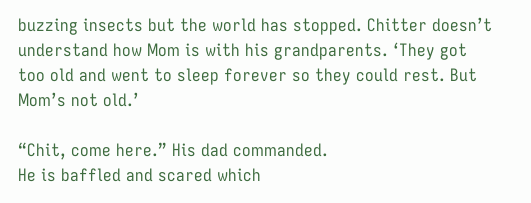buzzing insects but the world has stopped. Chitter doesn’t understand how Mom is with his grandparents. ‘They got too old and went to sleep forever so they could rest. But Mom’s not old.’

“Chit, come here.” His dad commanded.
He is baffled and scared which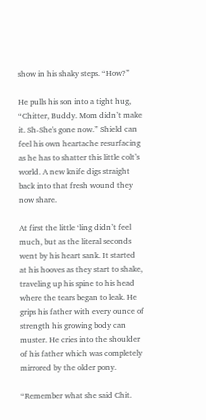show in his shaky steps. “How?”

He pulls his son into a tight hug, “Chitter, Buddy. Mom didn’t make it. Sh-She's gone now.” Shield can feel his own heartache resurfacing as he has to shatter this little colt’s world. A new knife digs straight back into that fresh wound they now share.

At first the little ‘ling didn’t feel much, but as the literal seconds went by his heart sank. It started at his hooves as they start to shake, traveling up his spine to his head where the tears began to leak. He grips his father with every ounce of strength his growing body can muster. He cries into the shoulder of his father which was completely mirrored by the older pony.

“Remember what she said Chit.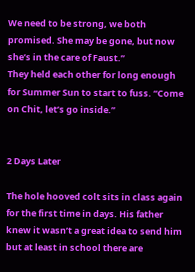We need to be strong, we both promised. She may be gone, but now she’s in the care of Faust.”
They held each other for long enough for Summer Sun to start to fuss. “Come on Chit, let’s go inside.”


2 Days Later

The hole hooved colt sits in class again for the first time in days. His father knew it wasn’t a great idea to send him but at least in school there are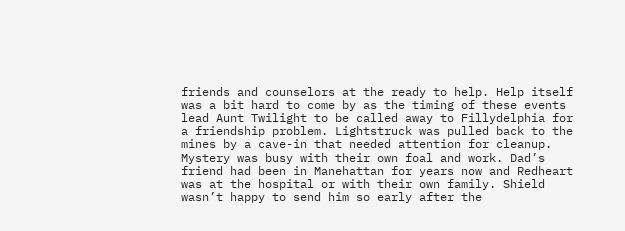friends and counselors at the ready to help. Help itself was a bit hard to come by as the timing of these events lead Aunt Twilight to be called away to Fillydelphia for a friendship problem. Lightstruck was pulled back to the mines by a cave-in that needed attention for cleanup. Mystery was busy with their own foal and work. Dad’s friend had been in Manehattan for years now and Redheart was at the hospital or with their own family. Shield wasn’t happy to send him so early after the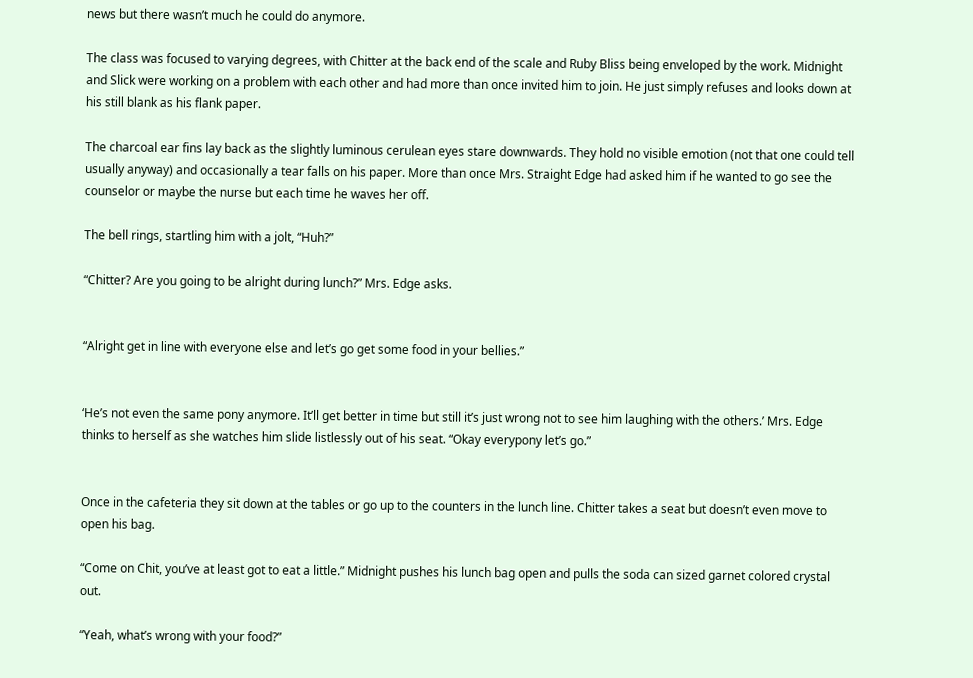news but there wasn’t much he could do anymore.

The class was focused to varying degrees, with Chitter at the back end of the scale and Ruby Bliss being enveloped by the work. Midnight and Slick were working on a problem with each other and had more than once invited him to join. He just simply refuses and looks down at his still blank as his flank paper.

The charcoal ear fins lay back as the slightly luminous cerulean eyes stare downwards. They hold no visible emotion (not that one could tell usually anyway) and occasionally a tear falls on his paper. More than once Mrs. Straight Edge had asked him if he wanted to go see the counselor or maybe the nurse but each time he waves her off.

The bell rings, startling him with a jolt, “Huh?”

“Chitter? Are you going to be alright during lunch?” Mrs. Edge asks.


“Alright get in line with everyone else and let’s go get some food in your bellies.”


‘He’s not even the same pony anymore. It’ll get better in time but still it’s just wrong not to see him laughing with the others.’ Mrs. Edge thinks to herself as she watches him slide listlessly out of his seat. “Okay everypony let’s go.”


Once in the cafeteria they sit down at the tables or go up to the counters in the lunch line. Chitter takes a seat but doesn’t even move to open his bag.

“Come on Chit, you’ve at least got to eat a little.” Midnight pushes his lunch bag open and pulls the soda can sized garnet colored crystal out.

“Yeah, what’s wrong with your food?”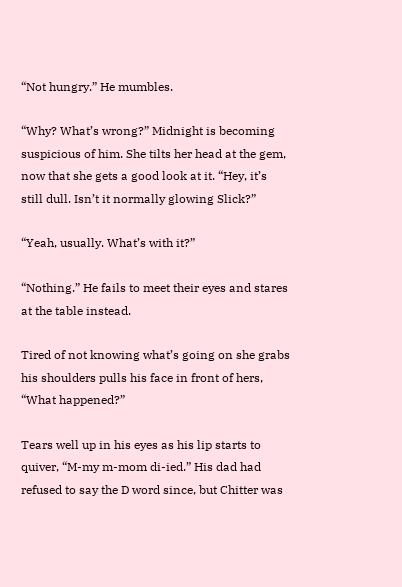“Not hungry.” He mumbles.

“Why? What’s wrong?” Midnight is becoming suspicious of him. She tilts her head at the gem, now that she gets a good look at it. “Hey, it’s still dull. Isn’t it normally glowing Slick?”

“Yeah, usually. What’s with it?”

“Nothing.” He fails to meet their eyes and stares at the table instead.

Tired of not knowing what’s going on she grabs his shoulders pulls his face in front of hers, “What happened?”

Tears well up in his eyes as his lip starts to quiver, “M-my m-mom di-ied.” His dad had refused to say the D word since, but Chitter was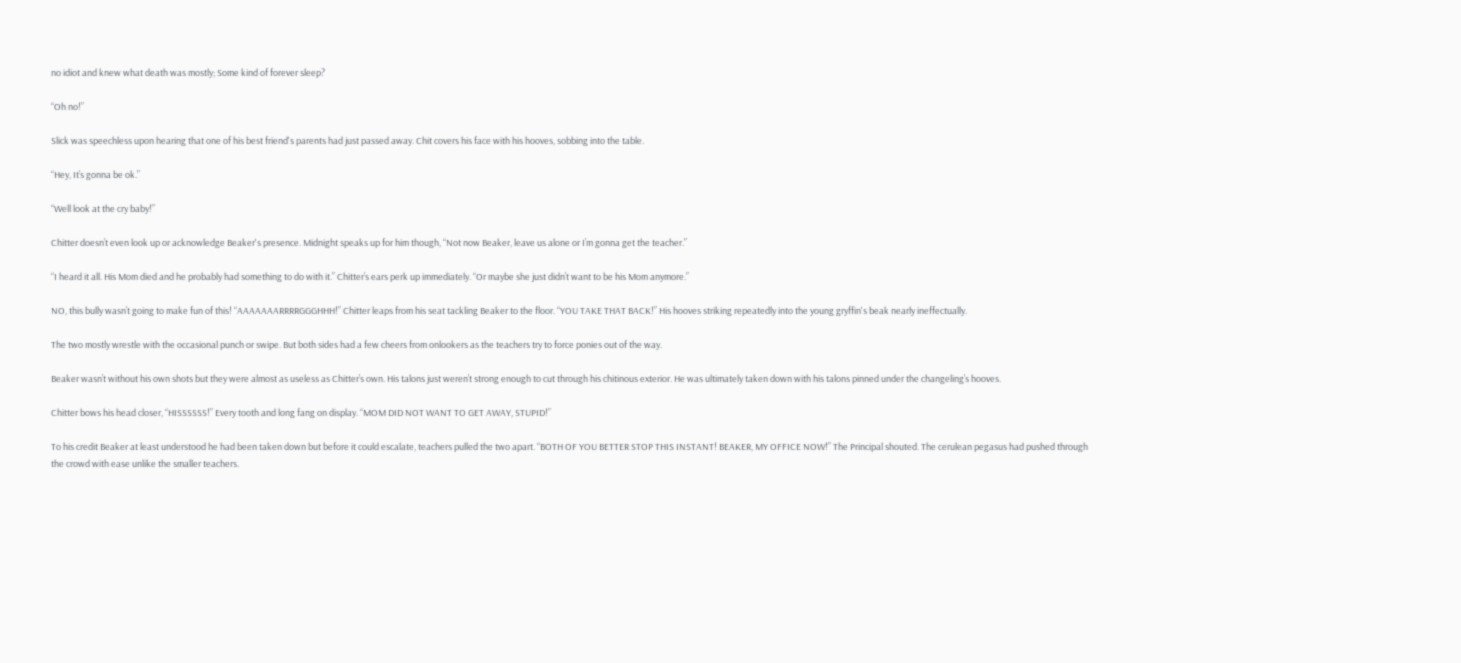no idiot and knew what death was mostly; Some kind of forever sleep?

“Oh no!”

Slick was speechless upon hearing that one of his best friend's parents had just passed away. Chit covers his face with his hooves, sobbing into the table.

“Hey, It’s gonna be ok.”

“Well look at the cry baby!”

Chitter doesn’t even look up or acknowledge Beaker's presence. Midnight speaks up for him though, “Not now Beaker, leave us alone or I’m gonna get the teacher.”

“I heard it all. His Mom died and he probably had something to do with it.” Chitter’s ears perk up immediately. “Or maybe she just didn’t want to be his Mom anymore.”

NO, this bully wasn’t going to make fun of this! “AAAAAAARRRRGGGHHH!” Chitter leaps from his seat tackling Beaker to the floor. “YOU TAKE THAT BACK!” His hooves striking repeatedly into the young gryffin's beak nearly ineffectually.

The two mostly wrestle with the occasional punch or swipe. But both sides had a few cheers from onlookers as the teachers try to force ponies out of the way.

Beaker wasn’t without his own shots but they were almost as useless as Chitter’s own. His talons just weren’t strong enough to cut through his chitinous exterior. He was ultimately taken down with his talons pinned under the changeling’s hooves.

Chitter bows his head closer, “HISSSSSS!” Every tooth and long fang on display. “MOM DID NOT WANT TO GET AWAY, STUPID!”

To his credit Beaker at least understood he had been taken down but before it could escalate, teachers pulled the two apart. “BOTH OF YOU BETTER STOP THIS INSTANT! BEAKER, MY OFFICE NOW!” The Principal shouted. The cerulean pegasus had pushed through the crowd with ease unlike the smaller teachers.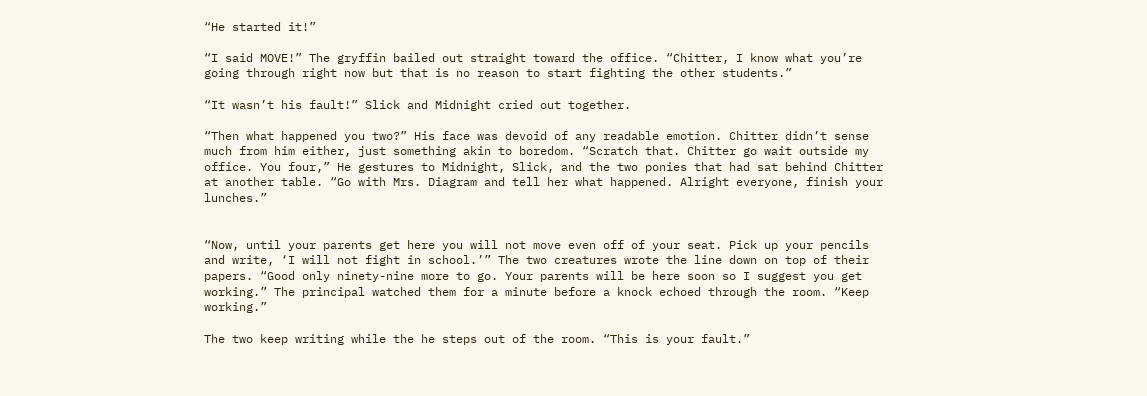“He started it!”

“I said MOVE!” The gryffin bailed out straight toward the office. “Chitter, I know what you’re going through right now but that is no reason to start fighting the other students.”

“It wasn’t his fault!” Slick and Midnight cried out together.

“Then what happened you two?” His face was devoid of any readable emotion. Chitter didn’t sense much from him either, just something akin to boredom. “Scratch that. Chitter go wait outside my office. You four,” He gestures to Midnight, Slick, and the two ponies that had sat behind Chitter at another table. “Go with Mrs. Diagram and tell her what happened. Alright everyone, finish your lunches.”


“Now, until your parents get here you will not move even off of your seat. Pick up your pencils and write, ‘I will not fight in school.’” The two creatures wrote the line down on top of their papers. “Good only ninety-nine more to go. Your parents will be here soon so I suggest you get working.” The principal watched them for a minute before a knock echoed through the room. “Keep working.”

The two keep writing while the he steps out of the room. “This is your fault.”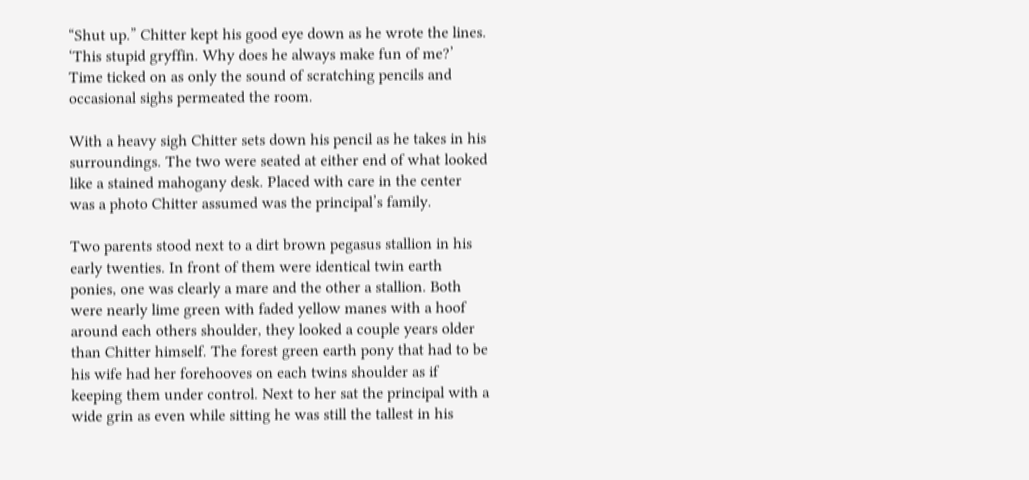“Shut up.” Chitter kept his good eye down as he wrote the lines. ‘This stupid gryffin. Why does he always make fun of me?’ Time ticked on as only the sound of scratching pencils and occasional sighs permeated the room.

With a heavy sigh Chitter sets down his pencil as he takes in his surroundings. The two were seated at either end of what looked like a stained mahogany desk. Placed with care in the center was a photo Chitter assumed was the principal’s family.

Two parents stood next to a dirt brown pegasus stallion in his early twenties. In front of them were identical twin earth ponies, one was clearly a mare and the other a stallion. Both were nearly lime green with faded yellow manes with a hoof around each others shoulder, they looked a couple years older than Chitter himself. The forest green earth pony that had to be his wife had her forehooves on each twins shoulder as if keeping them under control. Next to her sat the principal with a wide grin as even while sitting he was still the tallest in his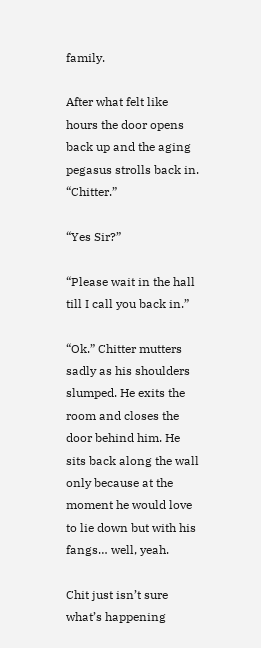family.

After what felt like hours the door opens back up and the aging pegasus strolls back in. “Chitter.”

“Yes Sir?”

“Please wait in the hall till I call you back in.”

“Ok.” Chitter mutters sadly as his shoulders slumped. He exits the room and closes the door behind him. He sits back along the wall only because at the moment he would love to lie down but with his fangs… well, yeah.

Chit just isn’t sure what’s happening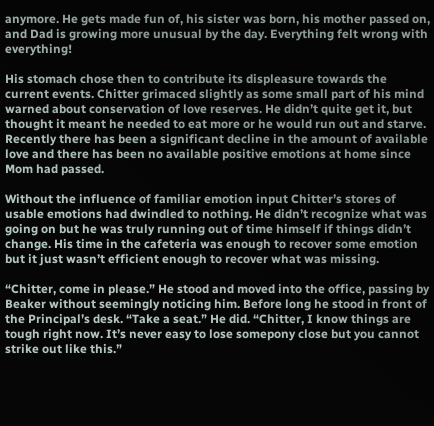anymore. He gets made fun of, his sister was born, his mother passed on, and Dad is growing more unusual by the day. Everything felt wrong with everything!

His stomach chose then to contribute its displeasure towards the current events. Chitter grimaced slightly as some small part of his mind warned about conservation of love reserves. He didn’t quite get it, but thought it meant he needed to eat more or he would run out and starve. Recently there has been a significant decline in the amount of available love and there has been no available positive emotions at home since Mom had passed.

Without the influence of familiar emotion input Chitter’s stores of usable emotions had dwindled to nothing. He didn’t recognize what was going on but he was truly running out of time himself if things didn’t change. His time in the cafeteria was enough to recover some emotion but it just wasn’t efficient enough to recover what was missing.

“Chitter, come in please.” He stood and moved into the office, passing by Beaker without seemingly noticing him. Before long he stood in front of the Principal’s desk. “Take a seat.” He did. “Chitter, I know things are tough right now. It’s never easy to lose somepony close but you cannot strike out like this.”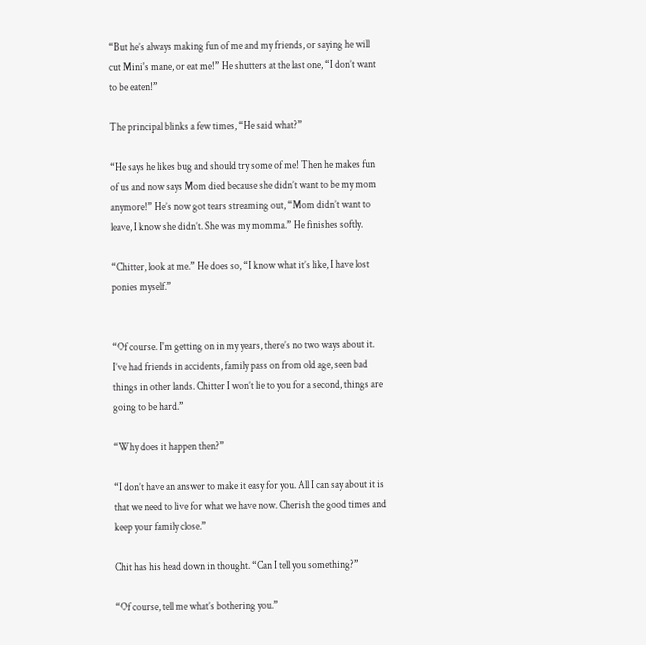“But he’s always making fun of me and my friends, or saying he will cut Mini's mane, or eat me!” He shutters at the last one, “I don’t want to be eaten!”

The principal blinks a few times, “He said what?”

“He says he likes bug and should try some of me! Then he makes fun of us and now says Mom died because she didn’t want to be my mom anymore!” He’s now got tears streaming out, “Mom didn’t want to leave, I know she didn’t. She was my momma.” He finishes softly.

“Chitter, look at me.” He does so, “I know what it’s like, I have lost ponies myself.”


“Of course. I'm getting on in my years, there’s no two ways about it. I’ve had friends in accidents, family pass on from old age, seen bad things in other lands. Chitter I won’t lie to you for a second, things are going to be hard.”

“Why does it happen then?”

“I don’t have an answer to make it easy for you. All I can say about it is that we need to live for what we have now. Cherish the good times and keep your family close.”

Chit has his head down in thought. “Can I tell you something?”

“Of course, tell me what’s bothering you.”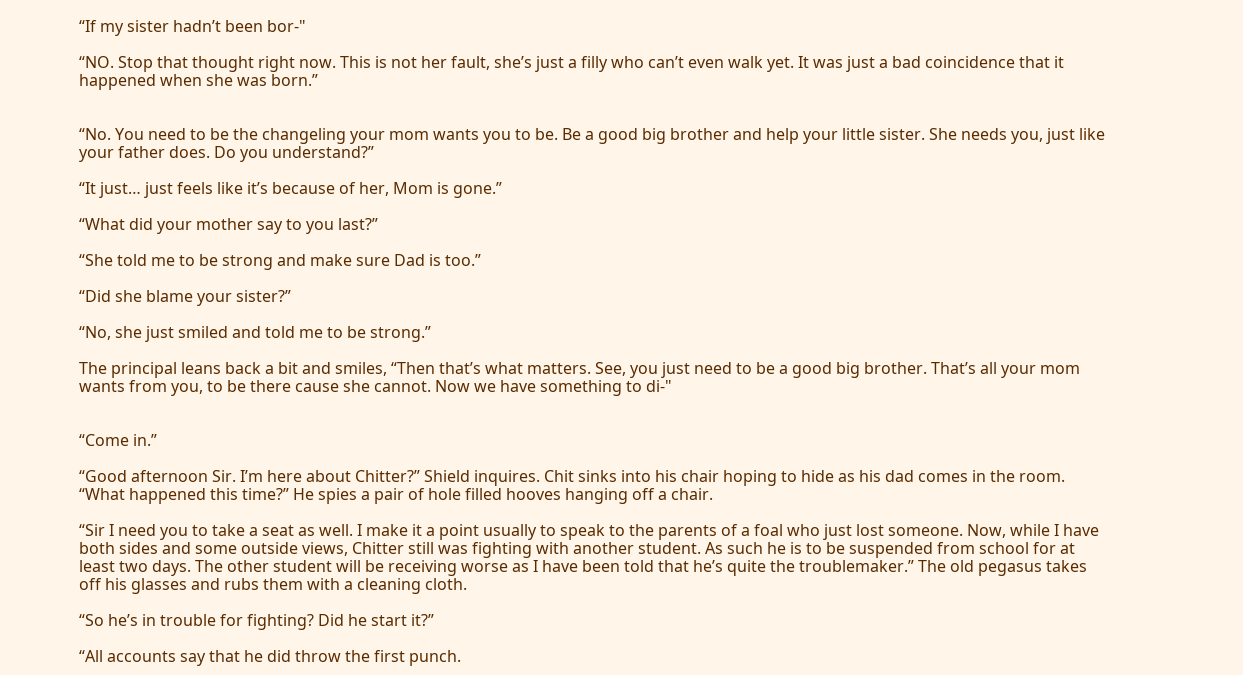“If my sister hadn’t been bor-"

“NO. Stop that thought right now. This is not her fault, she’s just a filly who can’t even walk yet. It was just a bad coincidence that it happened when she was born.”


“No. You need to be the changeling your mom wants you to be. Be a good big brother and help your little sister. She needs you, just like your father does. Do you understand?”

“It just… just feels like it’s because of her, Mom is gone.”

“What did your mother say to you last?”

“She told me to be strong and make sure Dad is too.”

“Did she blame your sister?”

“No, she just smiled and told me to be strong.”

The principal leans back a bit and smiles, “Then that’s what matters. See, you just need to be a good big brother. That’s all your mom wants from you, to be there cause she cannot. Now we have something to di-"


“Come in.”

“Good afternoon Sir. I’m here about Chitter?” Shield inquires. Chit sinks into his chair hoping to hide as his dad comes in the room. “What happened this time?” He spies a pair of hole filled hooves hanging off a chair.

“Sir I need you to take a seat as well. I make it a point usually to speak to the parents of a foal who just lost someone. Now, while I have both sides and some outside views, Chitter still was fighting with another student. As such he is to be suspended from school for at least two days. The other student will be receiving worse as I have been told that he’s quite the troublemaker.” The old pegasus takes off his glasses and rubs them with a cleaning cloth.

“So he’s in trouble for fighting? Did he start it?”

“All accounts say that he did throw the first punch.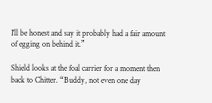I’ll be honest and say it probably had a fair amount of egging on behind it.”

Shield looks at the foal carrier for a moment then back to Chitter. “Buddy, not even one day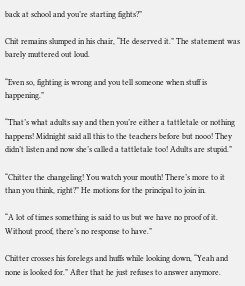back at school and you’re starting fights?”

Chit remains slumped in his chair, “He deserved it.” The statement was barely muttered out loud.

“Even so, fighting is wrong and you tell someone when stuff is happening.”

“That’s what adults say and then you’re either a tattletale or nothing happens! Midnight said all this to the teachers before but nooo! They didn’t listen and now she’s called a tattletale too! Adults are stupid.”

“Chitter the changeling! You watch your mouth! There’s more to it than you think, right?” He motions for the principal to join in.

“A lot of times something is said to us but we have no proof of it. Without proof, there’s no response to have.”

Chitter crosses his forelegs and huffs while looking down, “Yeah and none is looked for.” After that he just refuses to answer anymore.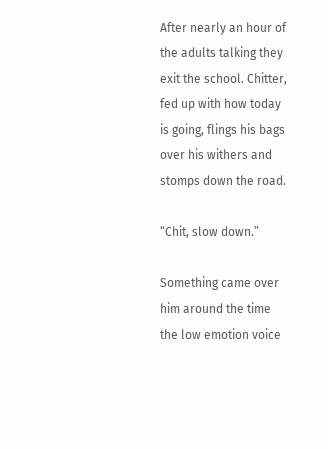After nearly an hour of the adults talking they exit the school. Chitter, fed up with how today is going, flings his bags over his withers and stomps down the road.

“Chit, slow down.”

Something came over him around the time the low emotion voice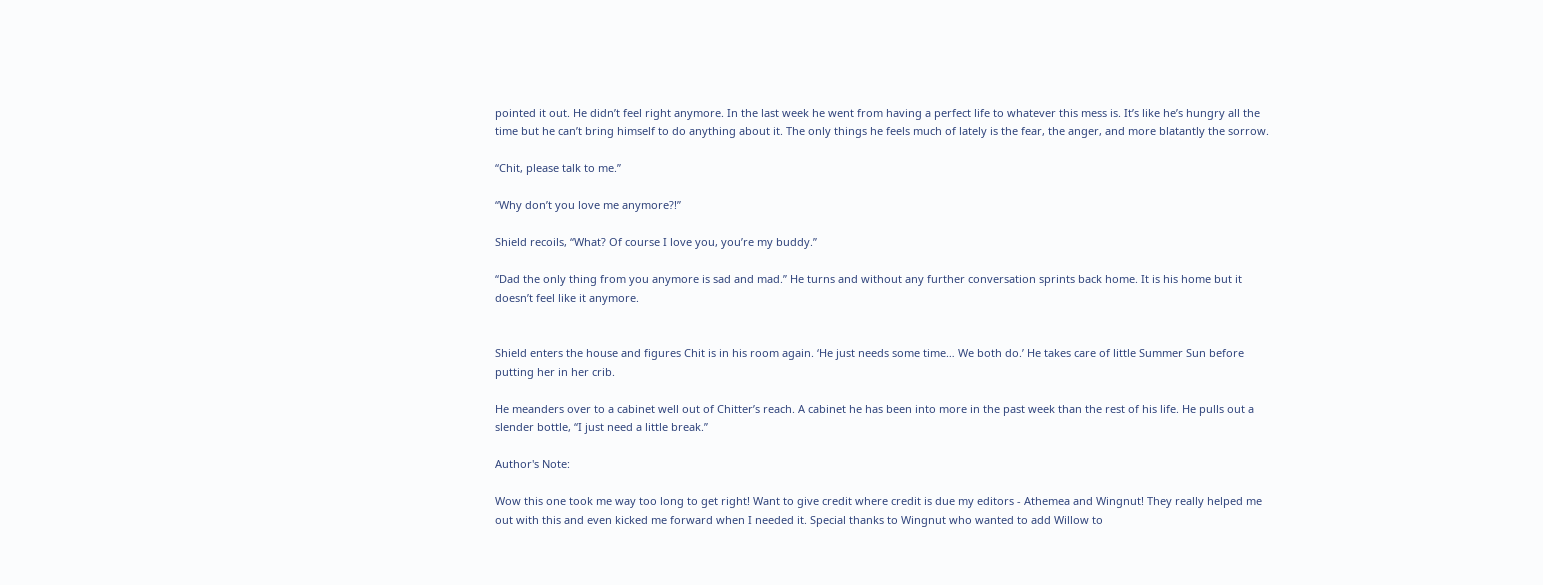pointed it out. He didn’t feel right anymore. In the last week he went from having a perfect life to whatever this mess is. It’s like he’s hungry all the time but he can’t bring himself to do anything about it. The only things he feels much of lately is the fear, the anger, and more blatantly the sorrow.

“Chit, please talk to me.”

“Why don’t you love me anymore?!”

Shield recoils, “What? Of course I love you, you’re my buddy.”

“Dad the only thing from you anymore is sad and mad.” He turns and without any further conversation sprints back home. It is his home but it doesn’t feel like it anymore.


Shield enters the house and figures Chit is in his room again. ‘He just needs some time… We both do.’ He takes care of little Summer Sun before putting her in her crib.

He meanders over to a cabinet well out of Chitter’s reach. A cabinet he has been into more in the past week than the rest of his life. He pulls out a slender bottle, “I just need a little break.”

Author's Note:

Wow this one took me way too long to get right! Want to give credit where credit is due my editors - Athemea and Wingnut! They really helped me out with this and even kicked me forward when I needed it. Special thanks to Wingnut who wanted to add Willow to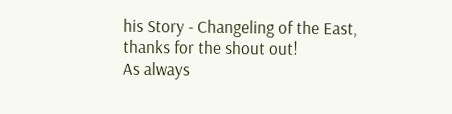his Story - Changeling of the East, thanks for the shout out!
As always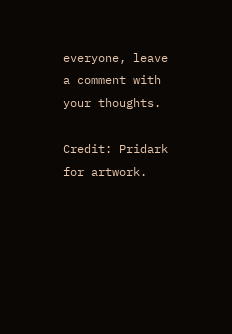everyone, leave a comment with your thoughts.

Credit: Pridark for artwork.